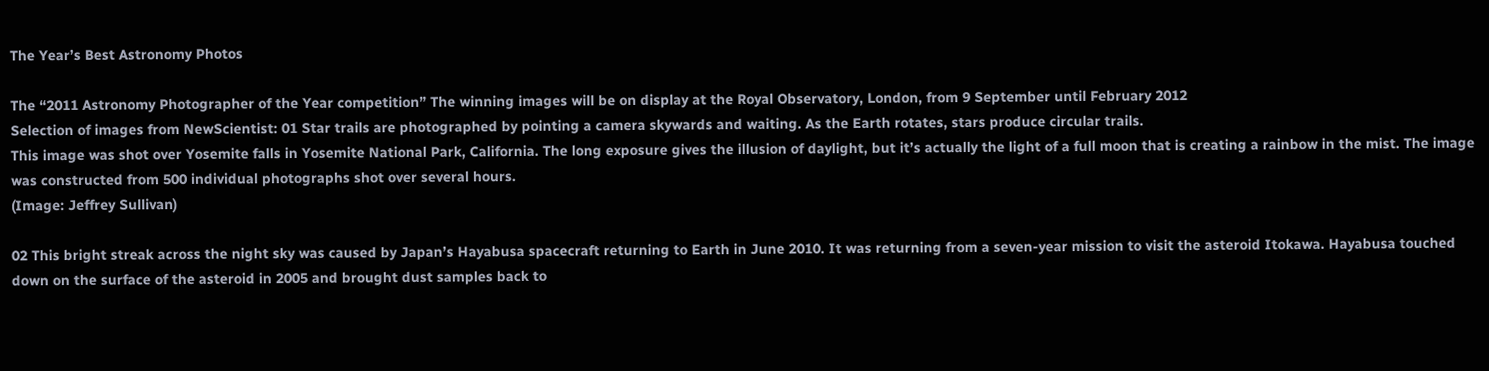The Year’s Best Astronomy Photos

The “2011 Astronomy Photographer of the Year competition” The winning images will be on display at the Royal Observatory, London, from 9 September until February 2012
Selection of images from NewScientist: 01 Star trails are photographed by pointing a camera skywards and waiting. As the Earth rotates, stars produce circular trails.
This image was shot over Yosemite falls in Yosemite National Park, California. The long exposure gives the illusion of daylight, but it’s actually the light of a full moon that is creating a rainbow in the mist. The image was constructed from 500 individual photographs shot over several hours.
(Image: Jeffrey Sullivan)

02 This bright streak across the night sky was caused by Japan’s Hayabusa spacecraft returning to Earth in June 2010. It was returning from a seven-year mission to visit the asteroid Itokawa. Hayabusa touched down on the surface of the asteroid in 2005 and brought dust samples back to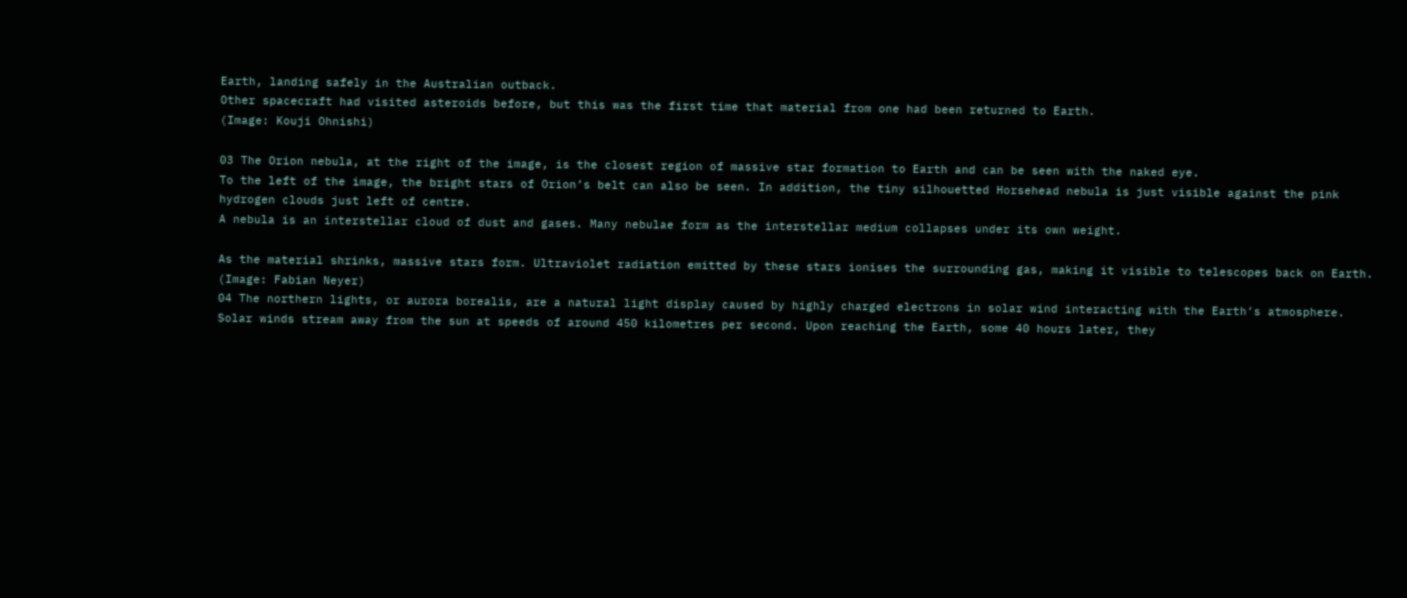Earth, landing safely in the Australian outback.
Other spacecraft had visited asteroids before, but this was the first time that material from one had been returned to Earth.
(Image: Kouji Ohnishi)

03 The Orion nebula, at the right of the image, is the closest region of massive star formation to Earth and can be seen with the naked eye.
To the left of the image, the bright stars of Orion’s belt can also be seen. In addition, the tiny silhouetted Horsehead nebula is just visible against the pink hydrogen clouds just left of centre.
A nebula is an interstellar cloud of dust and gases. Many nebulae form as the interstellar medium collapses under its own weight.

As the material shrinks, massive stars form. Ultraviolet radiation emitted by these stars ionises the surrounding gas, making it visible to telescopes back on Earth.
(Image: Fabian Neyer)
04 The northern lights, or aurora borealis, are a natural light display caused by highly charged electrons in solar wind interacting with the Earth’s atmosphere.
Solar winds stream away from the sun at speeds of around 450 kilometres per second. Upon reaching the Earth, some 40 hours later, they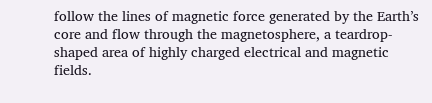follow the lines of magnetic force generated by the Earth’s core and flow through the magnetosphere, a teardrop-shaped area of highly charged electrical and magnetic fields.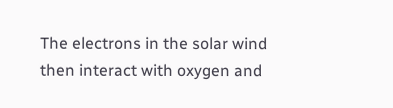The electrons in the solar wind then interact with oxygen and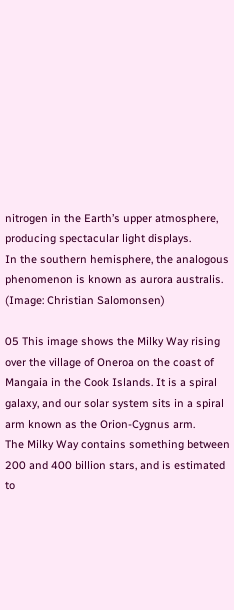nitrogen in the Earth’s upper atmosphere, producing spectacular light displays.
In the southern hemisphere, the analogous phenomenon is known as aurora australis.
(Image: Christian Salomonsen)

05 This image shows the Milky Way rising over the village of Oneroa on the coast of Mangaia in the Cook Islands. It is a spiral galaxy, and our solar system sits in a spiral arm known as the Orion-Cygnus arm.
The Milky Way contains something between 200 and 400 billion stars, and is estimated to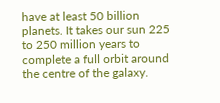have at least 50 billion planets. It takes our sun 225 to 250 million years to complete a full orbit around the centre of the galaxy.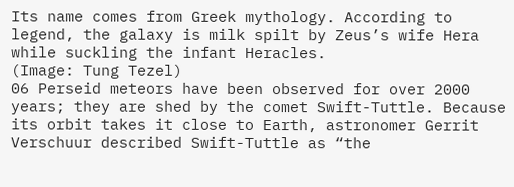Its name comes from Greek mythology. According to legend, the galaxy is milk spilt by Zeus’s wife Hera while suckling the infant Heracles.
(Image: Tung Tezel)
06 Perseid meteors have been observed for over 2000 years; they are shed by the comet Swift-Tuttle. Because its orbit takes it close to Earth, astronomer Gerrit Verschuur described Swift-Tuttle as “the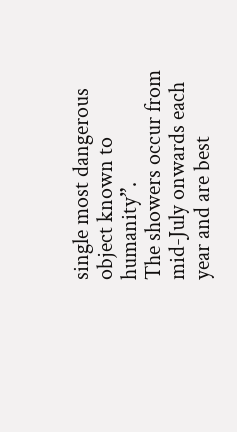single most dangerous object known to humanity”.
The showers occur from mid-July onwards each year and are best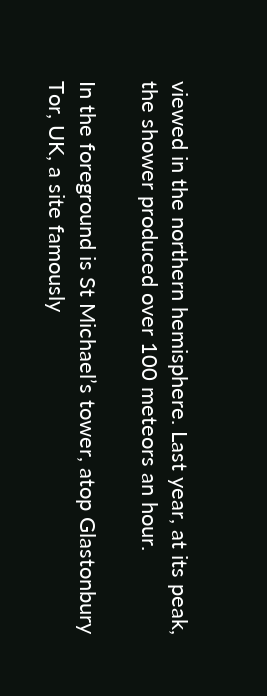viewed in the northern hemisphere. Last year, at its peak, the shower produced over 100 meteors an hour.

In the foreground is St Michael’s tower, atop Glastonbury Tor, UK, a site famously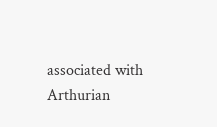associated with Arthurian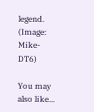legend.
(Image: Mike-DT6)

You may also like...